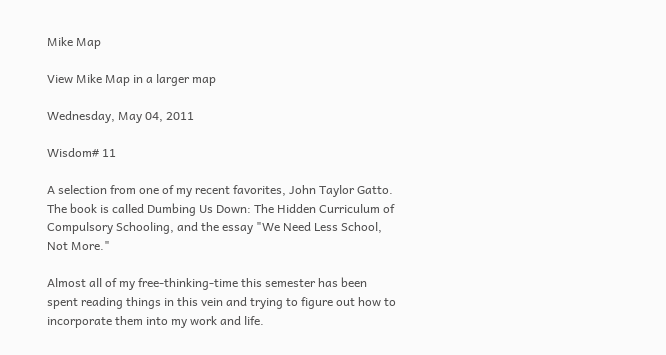Mike Map

View Mike Map in a larger map

Wednesday, May 04, 2011

Wisdom# 11

A selection from one of my recent favorites, John Taylor Gatto. The book is called Dumbing Us Down: The Hidden Curriculum of Compulsory Schooling, and the essay "We Need Less School, Not More."

Almost all of my free-thinking-time this semester has been spent reading things in this vein and trying to figure out how to incorporate them into my work and life.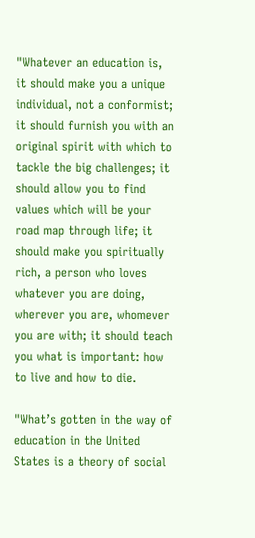"Whatever an education is, it should make you a unique individual, not a conformist; it should furnish you with an original spirit with which to tackle the big challenges; it should allow you to find values which will be your road map through life; it should make you spiritually rich, a person who loves whatever you are doing, wherever you are, whomever you are with; it should teach you what is important: how to live and how to die.

"What’s gotten in the way of education in the United States is a theory of social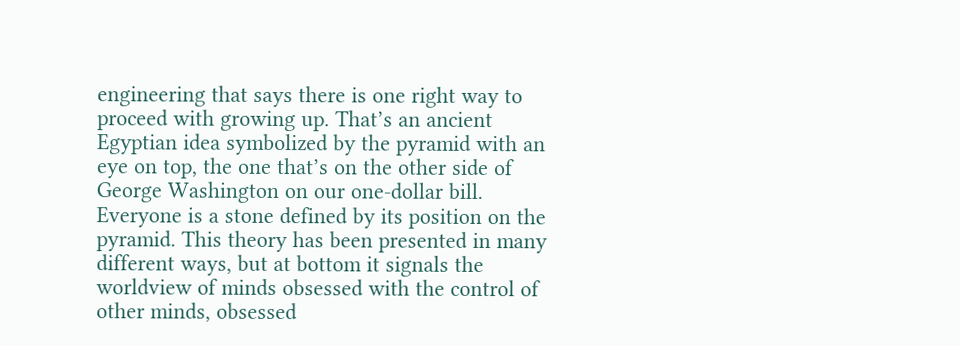engineering that says there is one right way to proceed with growing up. That’s an ancient Egyptian idea symbolized by the pyramid with an eye on top, the one that’s on the other side of George Washington on our one-dollar bill. Everyone is a stone defined by its position on the pyramid. This theory has been presented in many different ways, but at bottom it signals the worldview of minds obsessed with the control of other minds, obsessed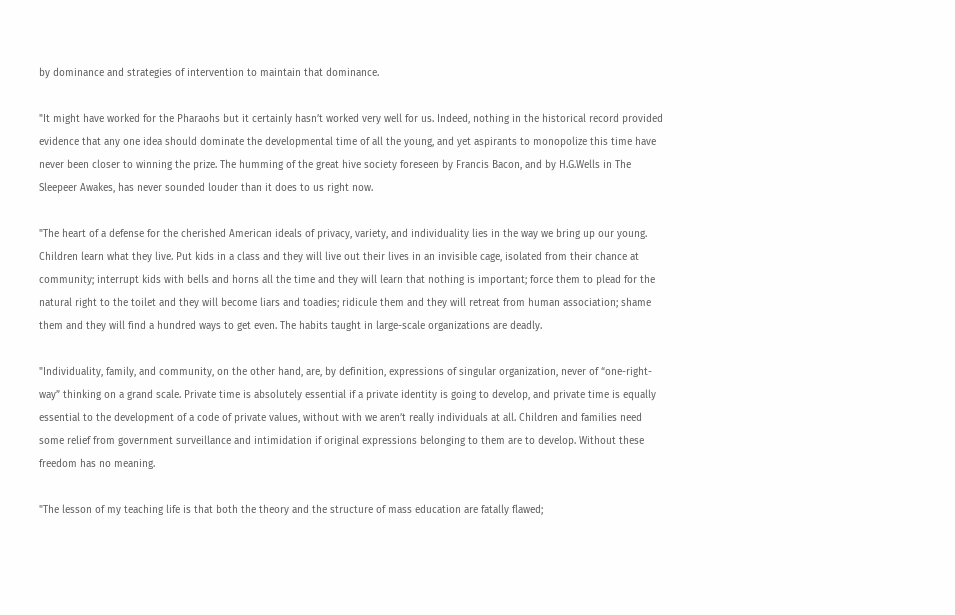by dominance and strategies of intervention to maintain that dominance.

"It might have worked for the Pharaohs but it certainly hasn’t worked very well for us. Indeed, nothing in the historical record provided evidence that any one idea should dominate the developmental time of all the young, and yet aspirants to monopolize this time have never been closer to winning the prize. The humming of the great hive society foreseen by Francis Bacon, and by H.G.Wells in The Sleepeer Awakes, has never sounded louder than it does to us right now.

"The heart of a defense for the cherished American ideals of privacy, variety, and individuality lies in the way we bring up our young. Children learn what they live. Put kids in a class and they will live out their lives in an invisible cage, isolated from their chance at community; interrupt kids with bells and horns all the time and they will learn that nothing is important; force them to plead for the natural right to the toilet and they will become liars and toadies; ridicule them and they will retreat from human association; shame them and they will find a hundred ways to get even. The habits taught in large-scale organizations are deadly.

"Individuality, family, and community, on the other hand, are, by definition, expressions of singular organization, never of “one-right-way” thinking on a grand scale. Private time is absolutely essential if a private identity is going to develop, and private time is equally essential to the development of a code of private values, without with we aren’t really individuals at all. Children and families need some relief from government surveillance and intimidation if original expressions belonging to them are to develop. Without these freedom has no meaning.

"The lesson of my teaching life is that both the theory and the structure of mass education are fatally flawed;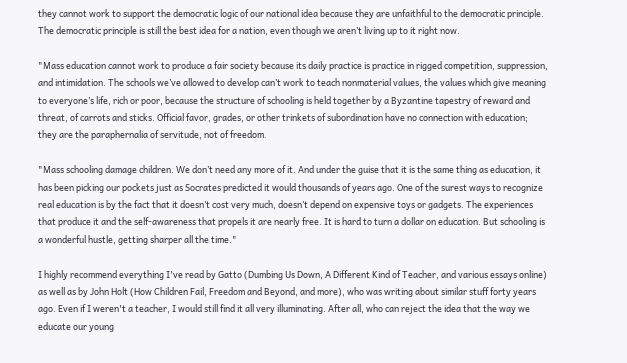they cannot work to support the democratic logic of our national idea because they are unfaithful to the democratic principle. The democratic principle is still the best idea for a nation, even though we aren’t living up to it right now.

"Mass education cannot work to produce a fair society because its daily practice is practice in rigged competition, suppression, and intimidation. The schools we’ve allowed to develop can’t work to teach nonmaterial values, the values which give meaning to everyone’s life, rich or poor, because the structure of schooling is held together by a Byzantine tapestry of reward and threat, of carrots and sticks. Official favor, grades, or other trinkets of subordination have no connection with education; they are the paraphernalia of servitude, not of freedom.

"Mass schooling damage children. We don’t need any more of it. And under the guise that it is the same thing as education, it has been picking our pockets just as Socrates predicted it would thousands of years ago. One of the surest ways to recognize real education is by the fact that it doesn’t cost very much, doesn’t depend on expensive toys or gadgets. The experiences that produce it and the self-awareness that propels it are nearly free. It is hard to turn a dollar on education. But schooling is a wonderful hustle, getting sharper all the time."

I highly recommend everything I've read by Gatto (Dumbing Us Down, A Different Kind of Teacher, and various essays online) as well as by John Holt (How Children Fail, Freedom and Beyond, and more), who was writing about similar stuff forty years ago. Even if I weren't a teacher, I would still find it all very illuminating. After all, who can reject the idea that the way we educate our young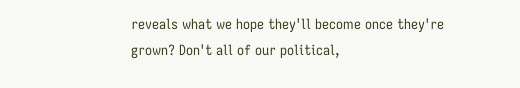reveals what we hope they'll become once they're grown? Don't all of our political,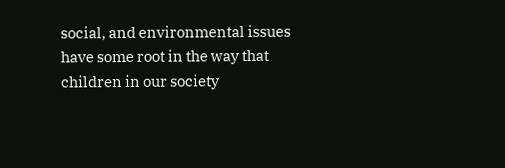social, and environmental issues have some root in the way that children in our society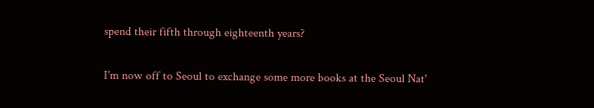spend their fifth through eighteenth years?

I'm now off to Seoul to exchange some more books at the Seoul Nat'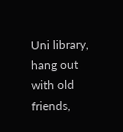Uni library, hang out with old friends,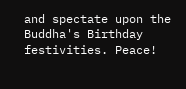and spectate upon the Buddha's Birthday festivities. Peace!